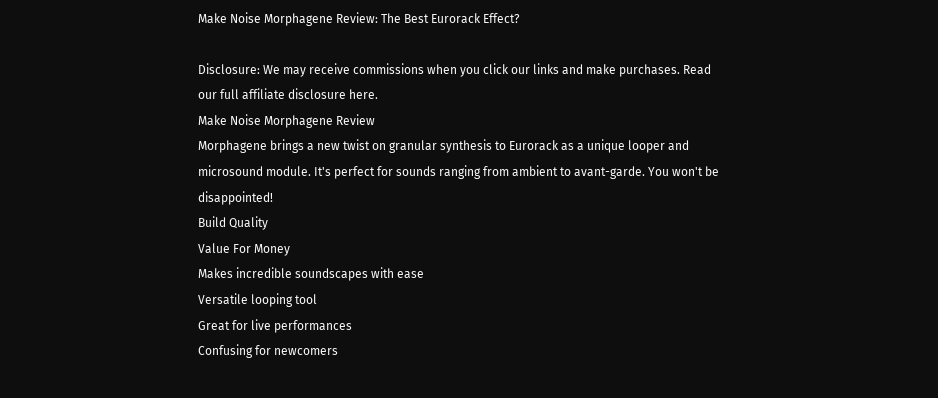Make Noise Morphagene Review: The Best Eurorack Effect?

Disclosure: We may receive commissions when you click our links and make purchases. Read our full affiliate disclosure here.
Make Noise Morphagene Review
Morphagene brings a new twist on granular synthesis to Eurorack as a unique looper and microsound module. It's perfect for sounds ranging from ambient to avant-garde. You won't be disappointed!
Build Quality
Value For Money
Makes incredible soundscapes with ease
Versatile looping tool
Great for live performances
Confusing for newcomers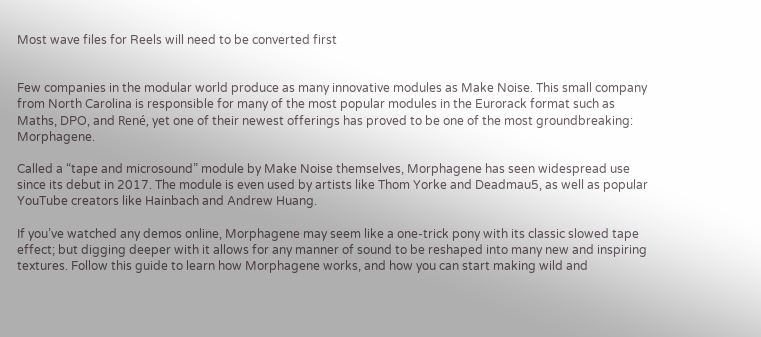Most wave files for Reels will need to be converted first


Few companies in the modular world produce as many innovative modules as Make Noise. This small company from North Carolina is responsible for many of the most popular modules in the Eurorack format such as Maths, DPO, and René, yet one of their newest offerings has proved to be one of the most groundbreaking: Morphagene.

Called a “tape and microsound” module by Make Noise themselves, Morphagene has seen widespread use since its debut in 2017. The module is even used by artists like Thom Yorke and Deadmau5, as well as popular YouTube creators like Hainbach and Andrew Huang.

If you’ve watched any demos online, Morphagene may seem like a one-trick pony with its classic slowed tape effect; but digging deeper with it allows for any manner of sound to be reshaped into many new and inspiring textures. Follow this guide to learn how Morphagene works, and how you can start making wild and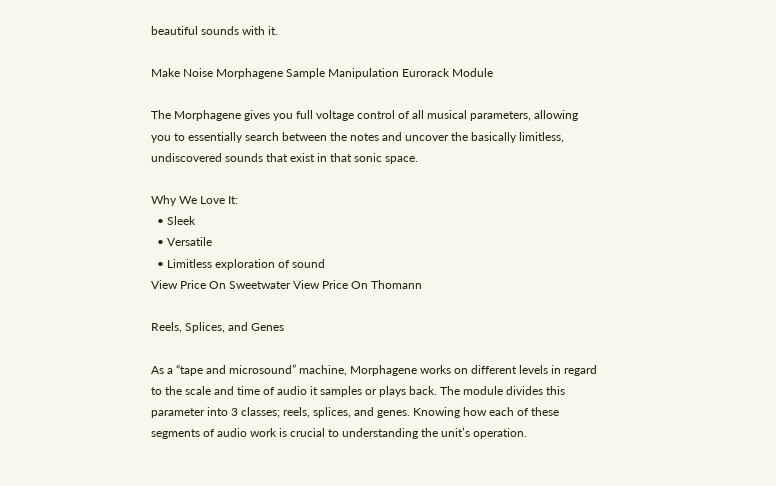beautiful sounds with it.

Make Noise Morphagene Sample Manipulation Eurorack Module

The Morphagene gives you full voltage control of all musical parameters, allowing you to essentially search between the notes and uncover the basically limitless, undiscovered sounds that exist in that sonic space.

Why We Love It:
  • Sleek
  • Versatile
  • Limitless exploration of sound
View Price On Sweetwater View Price On Thomann

Reels, Splices, and Genes

As a “tape and microsound” machine, Morphagene works on different levels in regard to the scale and time of audio it samples or plays back. The module divides this parameter into 3 classes; reels, splices, and genes. Knowing how each of these segments of audio work is crucial to understanding the unit’s operation.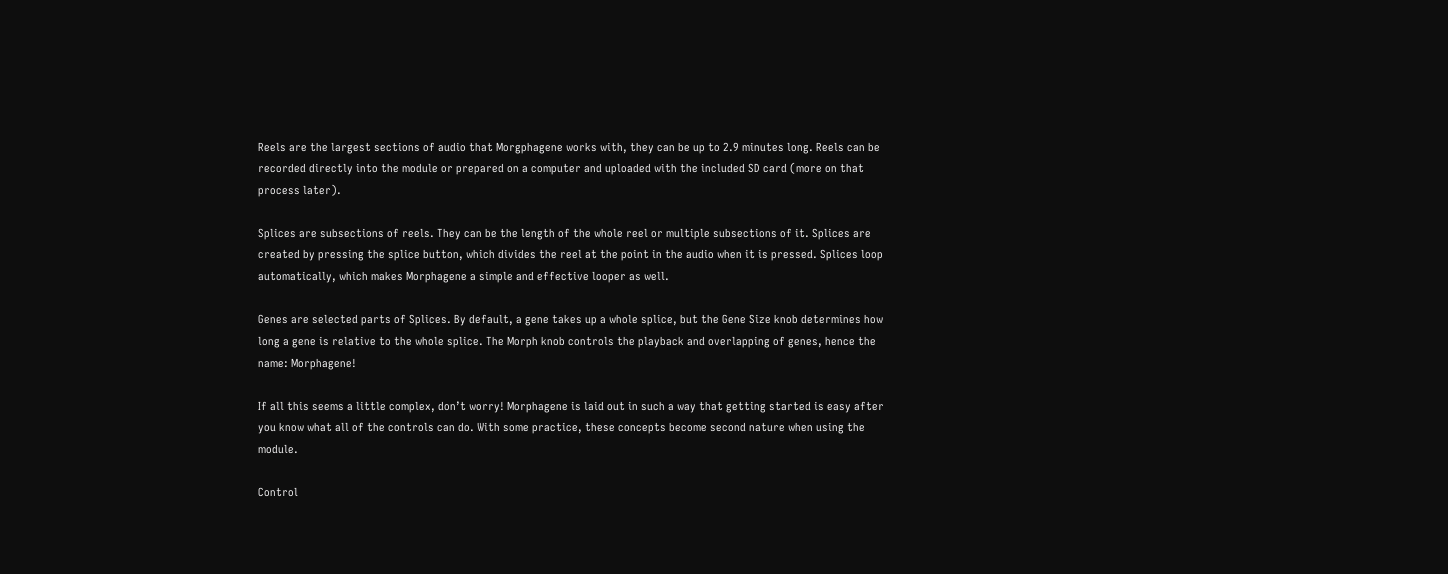Reels are the largest sections of audio that Morgphagene works with, they can be up to 2.9 minutes long. Reels can be recorded directly into the module or prepared on a computer and uploaded with the included SD card (more on that process later).

Splices are subsections of reels. They can be the length of the whole reel or multiple subsections of it. Splices are created by pressing the splice button, which divides the reel at the point in the audio when it is pressed. Splices loop automatically, which makes Morphagene a simple and effective looper as well.

Genes are selected parts of Splices. By default, a gene takes up a whole splice, but the Gene Size knob determines how long a gene is relative to the whole splice. The Morph knob controls the playback and overlapping of genes, hence the name: Morphagene!

If all this seems a little complex, don’t worry! Morphagene is laid out in such a way that getting started is easy after you know what all of the controls can do. With some practice, these concepts become second nature when using the module.

Control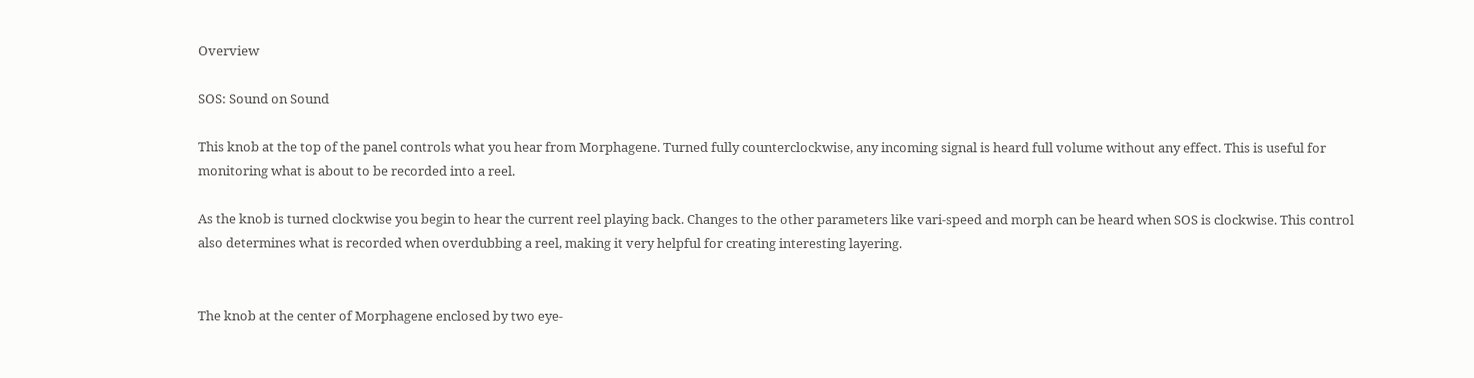Overview

SOS: Sound on Sound

This knob at the top of the panel controls what you hear from Morphagene. Turned fully counterclockwise, any incoming signal is heard full volume without any effect. This is useful for monitoring what is about to be recorded into a reel.

As the knob is turned clockwise you begin to hear the current reel playing back. Changes to the other parameters like vari-speed and morph can be heard when SOS is clockwise. This control also determines what is recorded when overdubbing a reel, making it very helpful for creating interesting layering.


The knob at the center of Morphagene enclosed by two eye-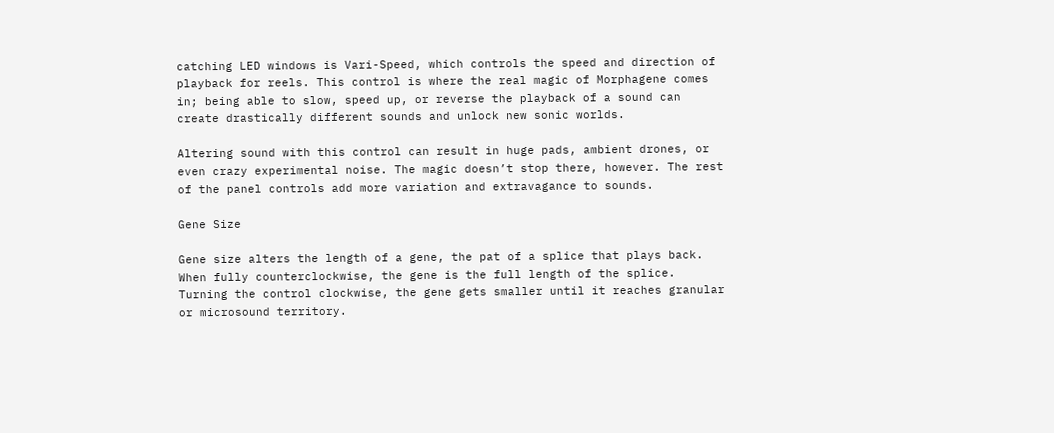catching LED windows is Vari-Speed, which controls the speed and direction of playback for reels. This control is where the real magic of Morphagene comes in; being able to slow, speed up, or reverse the playback of a sound can create drastically different sounds and unlock new sonic worlds.

Altering sound with this control can result in huge pads, ambient drones, or even crazy experimental noise. The magic doesn’t stop there, however. The rest of the panel controls add more variation and extravagance to sounds.

Gene Size

Gene size alters the length of a gene, the pat of a splice that plays back. When fully counterclockwise, the gene is the full length of the splice. Turning the control clockwise, the gene gets smaller until it reaches granular or microsound territory.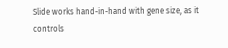Slide works hand-in-hand with gene size, as it controls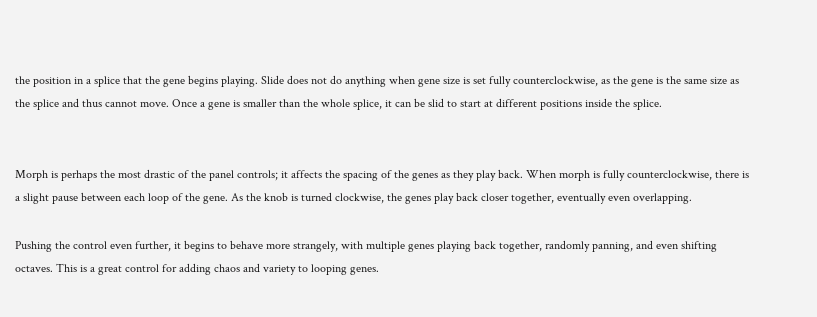the position in a splice that the gene begins playing. Slide does not do anything when gene size is set fully counterclockwise, as the gene is the same size as the splice and thus cannot move. Once a gene is smaller than the whole splice, it can be slid to start at different positions inside the splice.


Morph is perhaps the most drastic of the panel controls; it affects the spacing of the genes as they play back. When morph is fully counterclockwise, there is a slight pause between each loop of the gene. As the knob is turned clockwise, the genes play back closer together, eventually even overlapping.

Pushing the control even further, it begins to behave more strangely, with multiple genes playing back together, randomly panning, and even shifting octaves. This is a great control for adding chaos and variety to looping genes.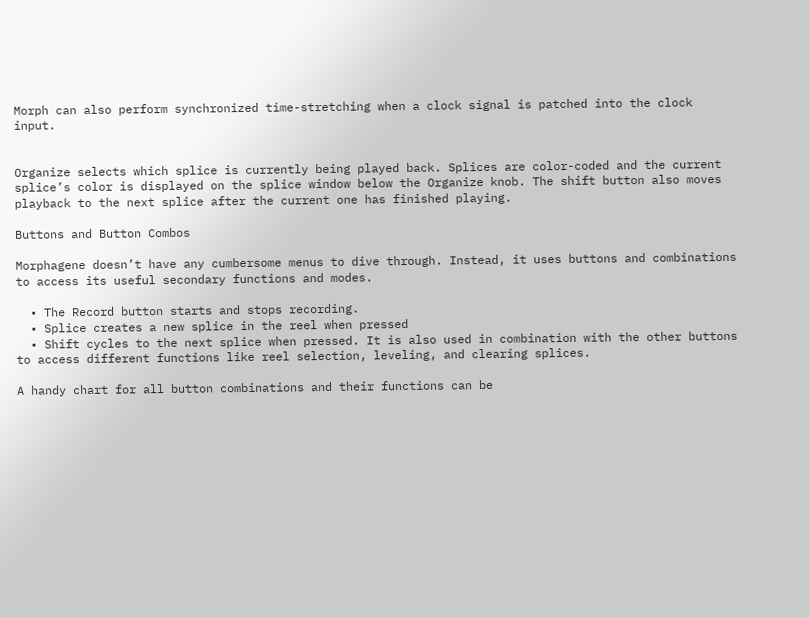Morph can also perform synchronized time-stretching when a clock signal is patched into the clock input.


Organize selects which splice is currently being played back. Splices are color-coded and the current splice’s color is displayed on the splice window below the Organize knob. The shift button also moves playback to the next splice after the current one has finished playing.

Buttons and Button Combos

Morphagene doesn’t have any cumbersome menus to dive through. Instead, it uses buttons and combinations to access its useful secondary functions and modes.

  • The Record button starts and stops recording.
  • Splice creates a new splice in the reel when pressed
  • Shift cycles to the next splice when pressed. It is also used in combination with the other buttons to access different functions like reel selection, leveling, and clearing splices.

A handy chart for all button combinations and their functions can be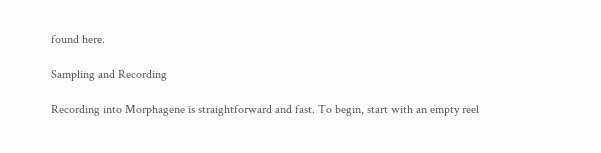found here.

Sampling and Recording

Recording into Morphagene is straightforward and fast. To begin, start with an empty reel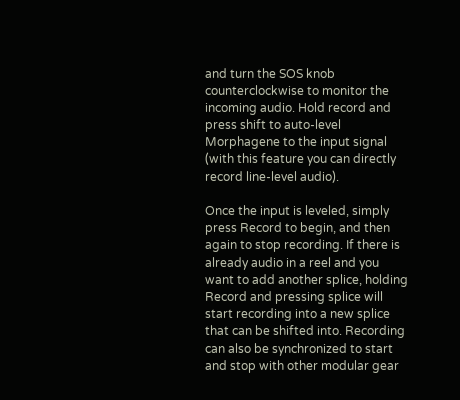and turn the SOS knob counterclockwise to monitor the incoming audio. Hold record and press shift to auto-level Morphagene to the input signal (with this feature you can directly record line-level audio).

Once the input is leveled, simply press Record to begin, and then again to stop recording. If there is already audio in a reel and you want to add another splice, holding Record and pressing splice will start recording into a new splice that can be shifted into. Recording can also be synchronized to start and stop with other modular gear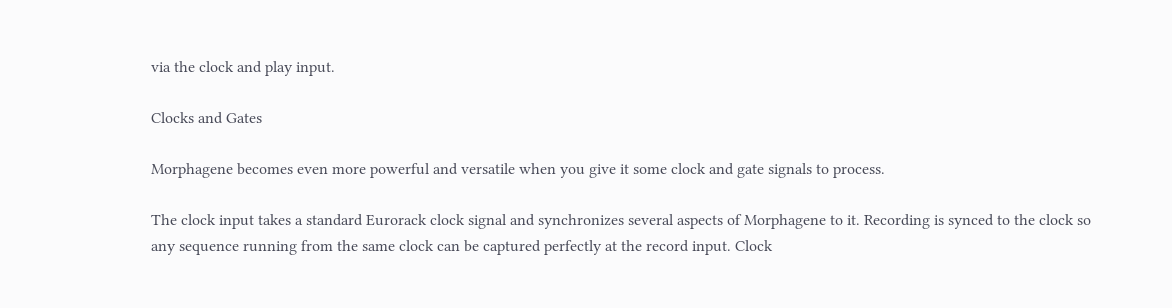via the clock and play input.

Clocks and Gates

Morphagene becomes even more powerful and versatile when you give it some clock and gate signals to process.

The clock input takes a standard Eurorack clock signal and synchronizes several aspects of Morphagene to it. Recording is synced to the clock so any sequence running from the same clock can be captured perfectly at the record input. Clock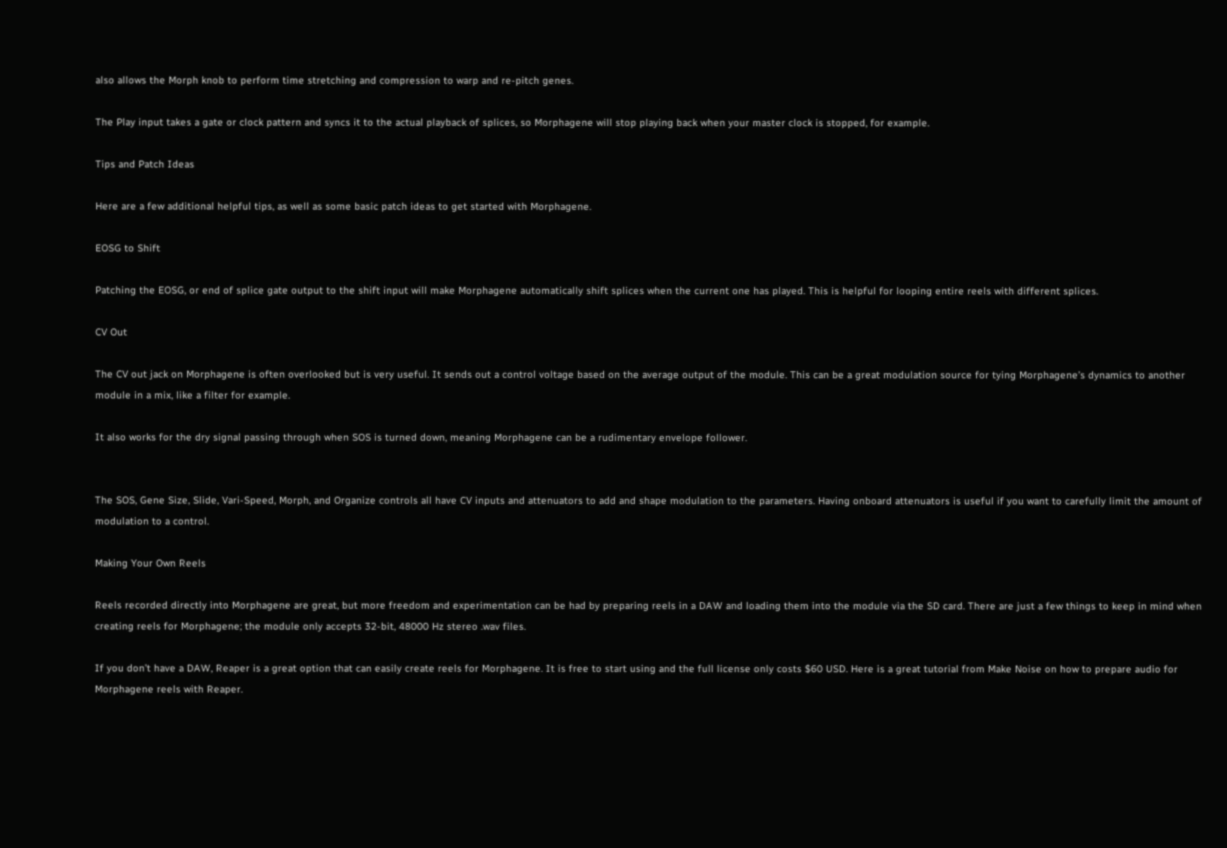also allows the Morph knob to perform time stretching and compression to warp and re-pitch genes.

The Play input takes a gate or clock pattern and syncs it to the actual playback of splices, so Morphagene will stop playing back when your master clock is stopped, for example.

Tips and Patch Ideas

Here are a few additional helpful tips, as well as some basic patch ideas to get started with Morphagene.

EOSG to Shift

Patching the EOSG, or end of splice gate output to the shift input will make Morphagene automatically shift splices when the current one has played. This is helpful for looping entire reels with different splices.

CV Out

The CV out jack on Morphagene is often overlooked but is very useful. It sends out a control voltage based on the average output of the module. This can be a great modulation source for tying Morphagene’s dynamics to another module in a mix, like a filter for example.

It also works for the dry signal passing through when SOS is turned down, meaning Morphagene can be a rudimentary envelope follower.


The SOS, Gene Size, Slide, Vari-Speed, Morph, and Organize controls all have CV inputs and attenuators to add and shape modulation to the parameters. Having onboard attenuators is useful if you want to carefully limit the amount of modulation to a control.

Making Your Own Reels

Reels recorded directly into Morphagene are great, but more freedom and experimentation can be had by preparing reels in a DAW and loading them into the module via the SD card. There are just a few things to keep in mind when creating reels for Morphagene; the module only accepts 32-bit, 48000 Hz stereo .wav files.

If you don’t have a DAW, Reaper is a great option that can easily create reels for Morphagene. It is free to start using and the full license only costs $60 USD. Here is a great tutorial from Make Noise on how to prepare audio for Morphagene reels with Reaper.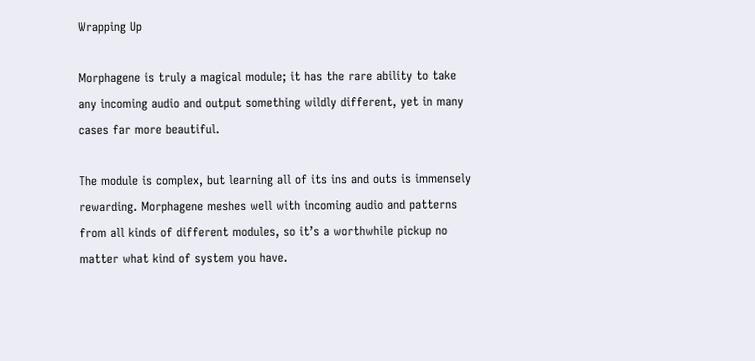Wrapping Up

Morphagene is truly a magical module; it has the rare ability to take any incoming audio and output something wildly different, yet in many cases far more beautiful.

The module is complex, but learning all of its ins and outs is immensely rewarding. Morphagene meshes well with incoming audio and patterns from all kinds of different modules, so it’s a worthwhile pickup no matter what kind of system you have.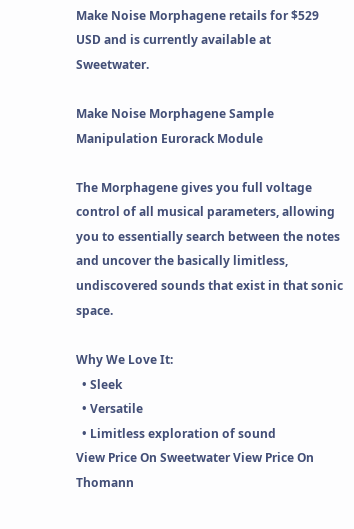Make Noise Morphagene retails for $529 USD and is currently available at Sweetwater.

Make Noise Morphagene Sample Manipulation Eurorack Module

The Morphagene gives you full voltage control of all musical parameters, allowing you to essentially search between the notes and uncover the basically limitless, undiscovered sounds that exist in that sonic space.

Why We Love It:
  • Sleek
  • Versatile
  • Limitless exploration of sound
View Price On Sweetwater View Price On Thomann